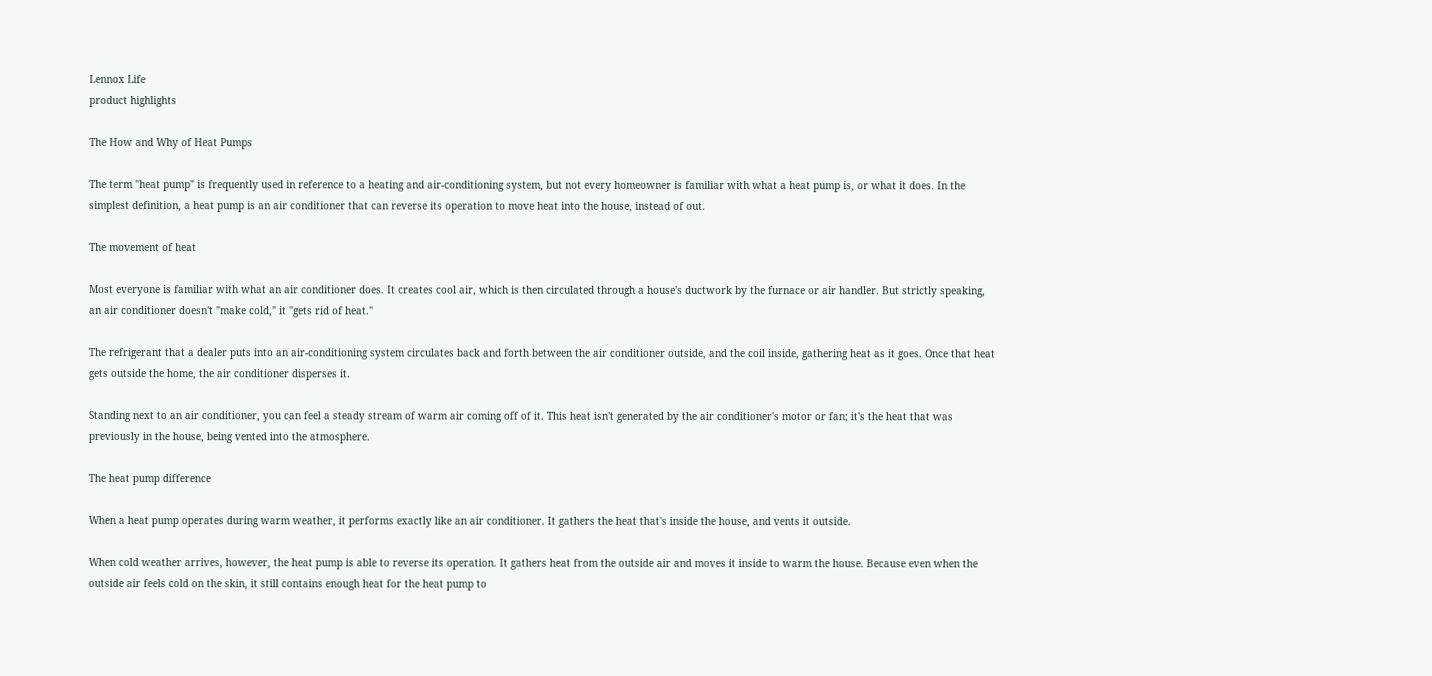Lennox Life
product highlights

The How and Why of Heat Pumps

The term "heat pump" is frequently used in reference to a heating and air-conditioning system, but not every homeowner is familiar with what a heat pump is, or what it does. In the simplest definition, a heat pump is an air conditioner that can reverse its operation to move heat into the house, instead of out.

The movement of heat

Most everyone is familiar with what an air conditioner does. It creates cool air, which is then circulated through a house's ductwork by the furnace or air handler. But strictly speaking, an air conditioner doesn't "make cold," it "gets rid of heat."

The refrigerant that a dealer puts into an air-conditioning system circulates back and forth between the air conditioner outside, and the coil inside, gathering heat as it goes. Once that heat gets outside the home, the air conditioner disperses it.

Standing next to an air conditioner, you can feel a steady stream of warm air coming off of it. This heat isn't generated by the air conditioner's motor or fan; it's the heat that was previously in the house, being vented into the atmosphere.

The heat pump difference

When a heat pump operates during warm weather, it performs exactly like an air conditioner. It gathers the heat that's inside the house, and vents it outside.

When cold weather arrives, however, the heat pump is able to reverse its operation. It gathers heat from the outside air and moves it inside to warm the house. Because even when the outside air feels cold on the skin, it still contains enough heat for the heat pump to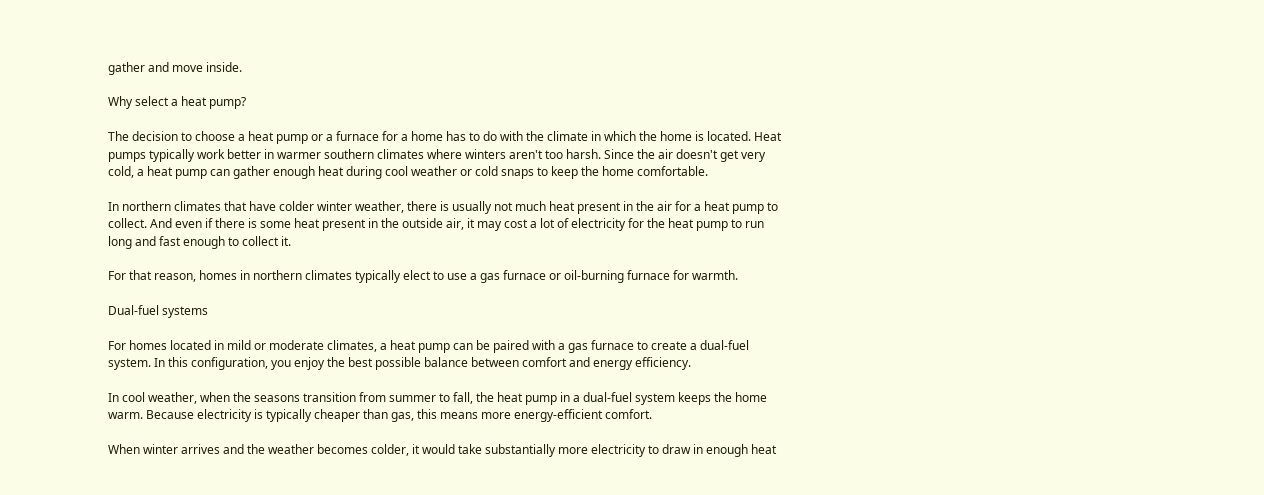gather and move inside.

Why select a heat pump?

The decision to choose a heat pump or a furnace for a home has to do with the climate in which the home is located. Heat pumps typically work better in warmer southern climates where winters aren't too harsh. Since the air doesn't get very cold, a heat pump can gather enough heat during cool weather or cold snaps to keep the home comfortable.

In northern climates that have colder winter weather, there is usually not much heat present in the air for a heat pump to collect. And even if there is some heat present in the outside air, it may cost a lot of electricity for the heat pump to run long and fast enough to collect it.

For that reason, homes in northern climates typically elect to use a gas furnace or oil-burning furnace for warmth.

Dual-fuel systems

For homes located in mild or moderate climates, a heat pump can be paired with a gas furnace to create a dual-fuel system. In this configuration, you enjoy the best possible balance between comfort and energy efficiency.

In cool weather, when the seasons transition from summer to fall, the heat pump in a dual-fuel system keeps the home warm. Because electricity is typically cheaper than gas, this means more energy-efficient comfort.

When winter arrives and the weather becomes colder, it would take substantially more electricity to draw in enough heat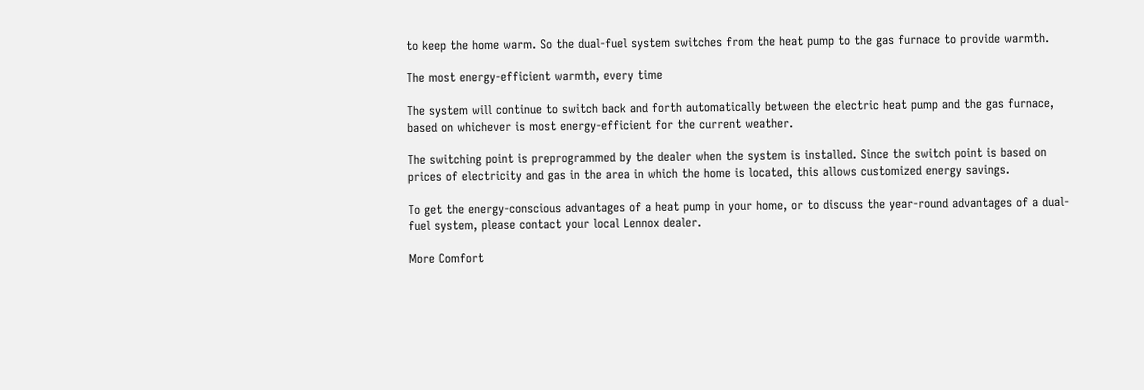to keep the home warm. So the dual-fuel system switches from the heat pump to the gas furnace to provide warmth.

The most energy-efficient warmth, every time

The system will continue to switch back and forth automatically between the electric heat pump and the gas furnace, based on whichever is most energy-efficient for the current weather.

The switching point is preprogrammed by the dealer when the system is installed. Since the switch point is based on prices of electricity and gas in the area in which the home is located, this allows customized energy savings.

To get the energy-conscious advantages of a heat pump in your home, or to discuss the year-round advantages of a dual-fuel system, please contact your local Lennox dealer.

More Comfort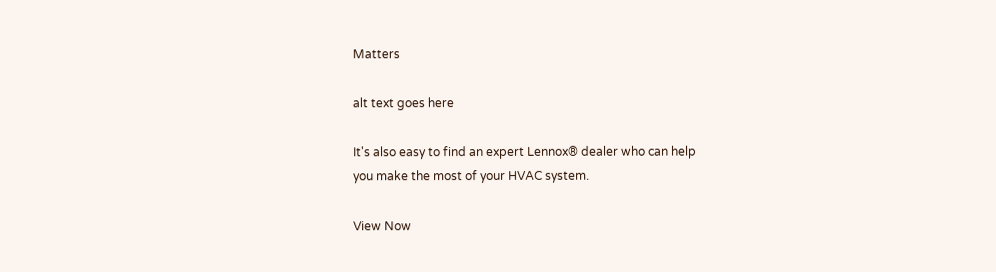Matters

alt text goes here

It's also easy to find an expert Lennox® dealer who can help
you make the most of your HVAC system.

View Now